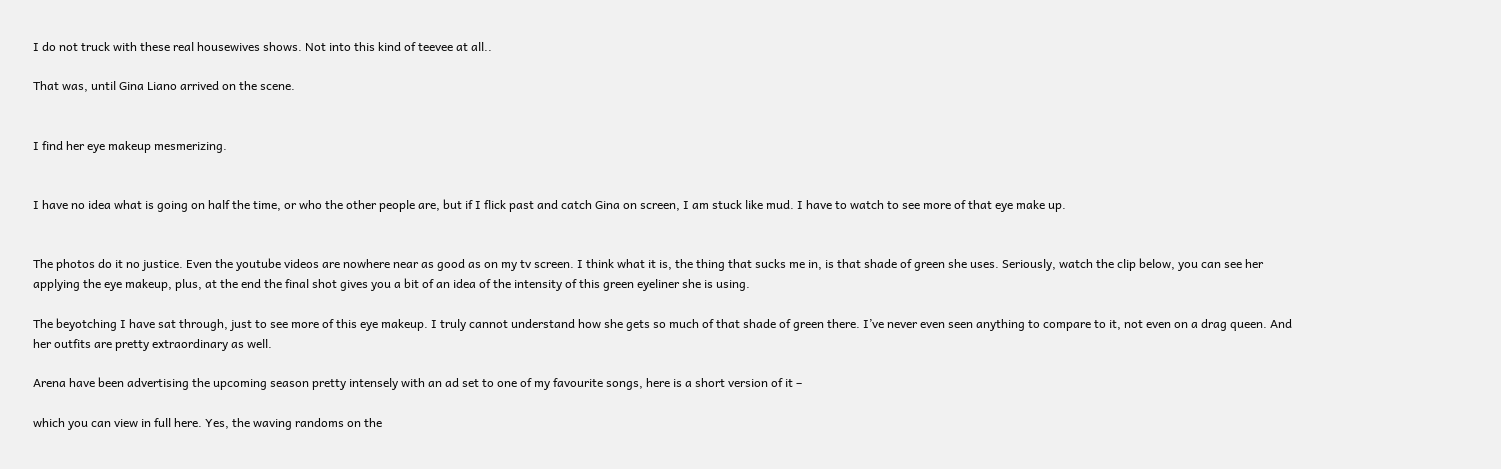I do not truck with these real housewives shows. Not into this kind of teevee at all..

That was, until Gina Liano arrived on the scene.


I find her eye makeup mesmerizing.


I have no idea what is going on half the time, or who the other people are, but if I flick past and catch Gina on screen, I am stuck like mud. I have to watch to see more of that eye make up.


The photos do it no justice. Even the youtube videos are nowhere near as good as on my tv screen. I think what it is, the thing that sucks me in, is that shade of green she uses. Seriously, watch the clip below, you can see her applying the eye makeup, plus, at the end the final shot gives you a bit of an idea of the intensity of this green eyeliner she is using.

The beyotching I have sat through, just to see more of this eye makeup. I truly cannot understand how she gets so much of that shade of green there. I’ve never even seen anything to compare to it, not even on a drag queen. And her outfits are pretty extraordinary as well.

Arena have been advertising the upcoming season pretty intensely with an ad set to one of my favourite songs, here is a short version of it –

which you can view in full here. Yes, the waving randoms on the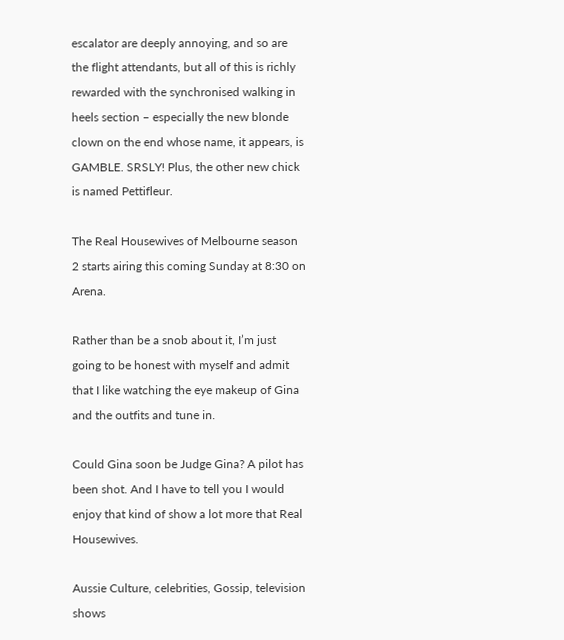escalator are deeply annoying, and so are the flight attendants, but all of this is richly rewarded with the synchronised walking in heels section – especially the new blonde clown on the end whose name, it appears, is GAMBLE. SRSLY! Plus, the other new chick is named Pettifleur.

The Real Housewives of Melbourne season 2 starts airing this coming Sunday at 8:30 on Arena.

Rather than be a snob about it, I’m just going to be honest with myself and admit that I like watching the eye makeup of Gina and the outfits and tune in.

Could Gina soon be Judge Gina? A pilot has been shot. And I have to tell you I would enjoy that kind of show a lot more that Real Housewives.

Aussie Culture, celebrities, Gossip, television shows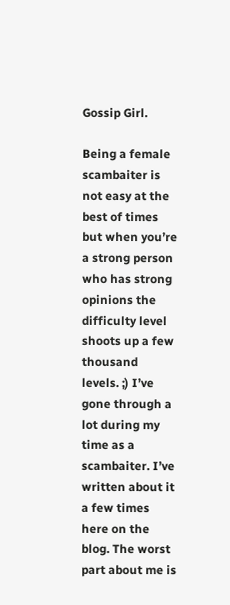Gossip Girl.

Being a female scambaiter is not easy at the best of times but when you’re a strong person who has strong opinions the difficulty level shoots up a few thousand levels. ;) I’ve gone through a lot during my time as a scambaiter. I’ve written about it a few times here on the blog. The worst part about me is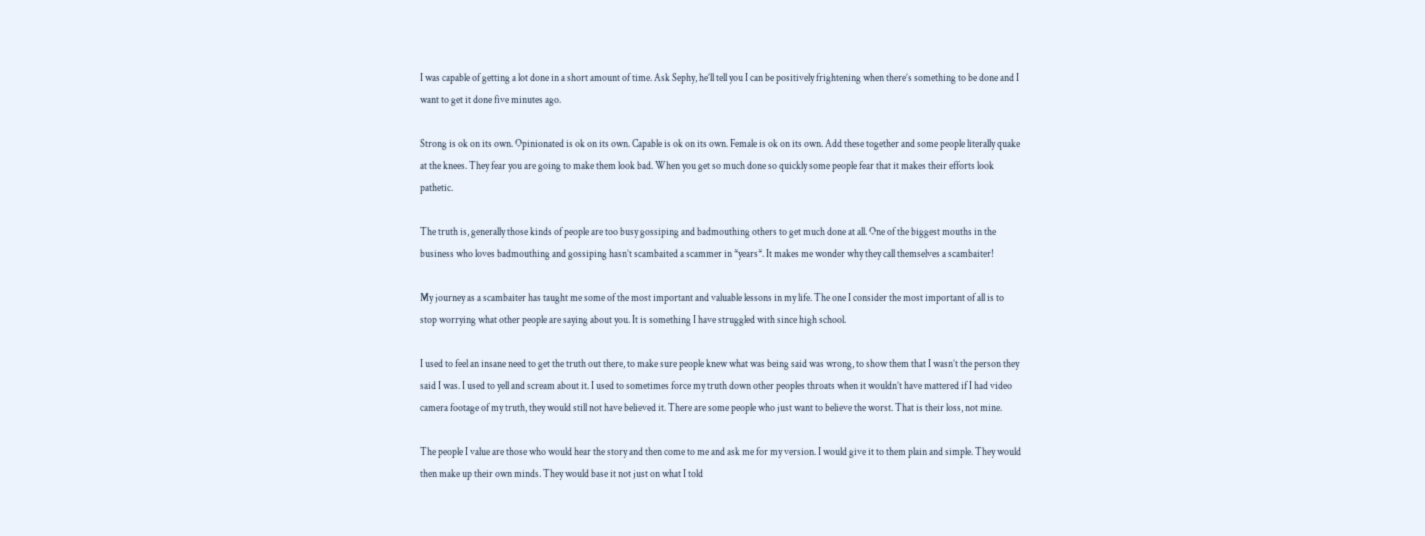I was capable of getting a lot done in a short amount of time. Ask Sephy, he’ll tell you I can be positively frightening when there’s something to be done and I want to get it done five minutes ago.

Strong is ok on its own. Opinionated is ok on its own. Capable is ok on its own. Female is ok on its own. Add these together and some people literally quake at the knees. They fear you are going to make them look bad. When you get so much done so quickly some people fear that it makes their efforts look pathetic.

The truth is, generally those kinds of people are too busy gossiping and badmouthing others to get much done at all. One of the biggest mouths in the business who loves badmouthing and gossiping hasn’t scambaited a scammer in *years*. It makes me wonder why they call themselves a scambaiter!

My journey as a scambaiter has taught me some of the most important and valuable lessons in my life. The one I consider the most important of all is to stop worrying what other people are saying about you. It is something I have struggled with since high school.

I used to feel an insane need to get the truth out there, to make sure people knew what was being said was wrong, to show them that I wasn’t the person they said I was. I used to yell and scream about it. I used to sometimes force my truth down other peoples throats when it wouldn’t have mattered if I had video camera footage of my truth, they would still not have believed it. There are some people who just want to believe the worst. That is their loss, not mine.

The people I value are those who would hear the story and then come to me and ask me for my version. I would give it to them plain and simple. They would then make up their own minds. They would base it not just on what I told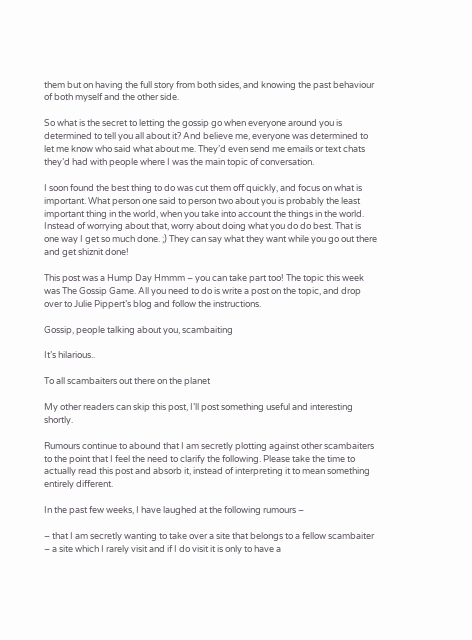them but on having the full story from both sides, and knowing the past behaviour of both myself and the other side.

So what is the secret to letting the gossip go when everyone around you is determined to tell you all about it? And believe me, everyone was determined to let me know who said what about me. They’d even send me emails or text chats they’d had with people where I was the main topic of conversation.

I soon found the best thing to do was cut them off quickly, and focus on what is important. What person one said to person two about you is probably the least important thing in the world, when you take into account the things in the world. Instead of worrying about that, worry about doing what you do do best. That is one way I get so much done. ;) They can say what they want while you go out there and get shiznit done!

This post was a Hump Day Hmmm – you can take part too! The topic this week was The Gossip Game. All you need to do is write a post on the topic, and drop over to Julie Pippert’s blog and follow the instructions.

Gossip, people talking about you, scambaiting

It’s hilarious..

To all scambaiters out there on the planet

My other readers can skip this post, I’ll post something useful and interesting shortly.

Rumours continue to abound that I am secretly plotting against other scambaiters to the point that I feel the need to clarify the following. Please take the time to actually read this post and absorb it, instead of interpreting it to mean something entirely different.

In the past few weeks, I have laughed at the following rumours –

– that I am secretly wanting to take over a site that belongs to a fellow scambaiter – a site which I rarely visit and if I do visit it is only to have a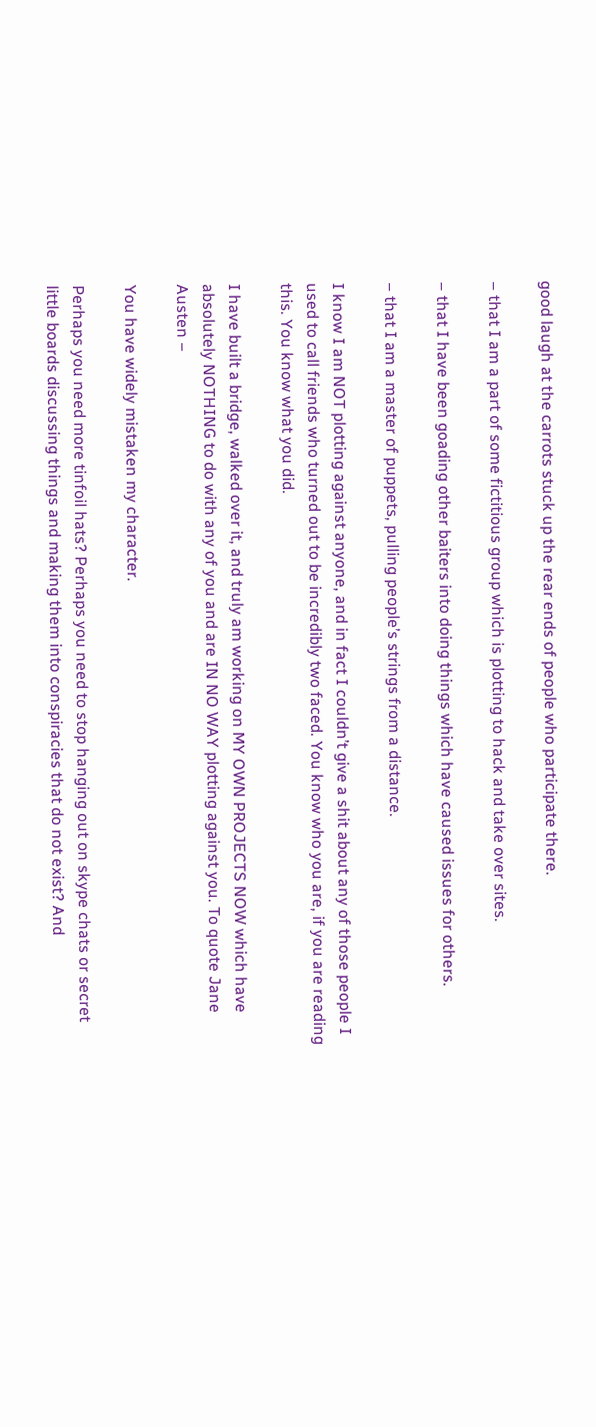good laugh at the carrots stuck up the rear ends of people who participate there.

– that I am a part of some fictitious group which is plotting to hack and take over sites.

– that I have been goading other baiters into doing things which have caused issues for others.

– that I am a master of puppets, pulling people’s strings from a distance.

I know I am NOT plotting against anyone, and in fact I couldn’t give a shit about any of those people I used to call friends who turned out to be incredibly two faced. You know who you are, if you are reading this. You know what you did.

I have built a bridge, walked over it, and truly am working on MY OWN PROJECTS NOW which have absolutely NOTHING to do with any of you and are IN NO WAY plotting against you. To quote Jane Austen –

You have widely mistaken my character.

Perhaps you need more tinfoil hats? Perhaps you need to stop hanging out on skype chats or secret little boards discussing things and making them into conspiracies that do not exist? And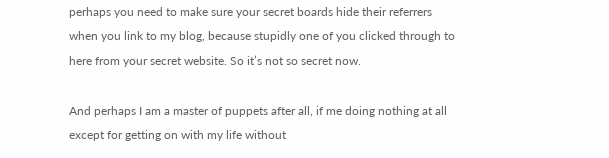perhaps you need to make sure your secret boards hide their referrers when you link to my blog, because stupidly one of you clicked through to here from your secret website. So it’s not so secret now.

And perhaps I am a master of puppets after all, if me doing nothing at all except for getting on with my life without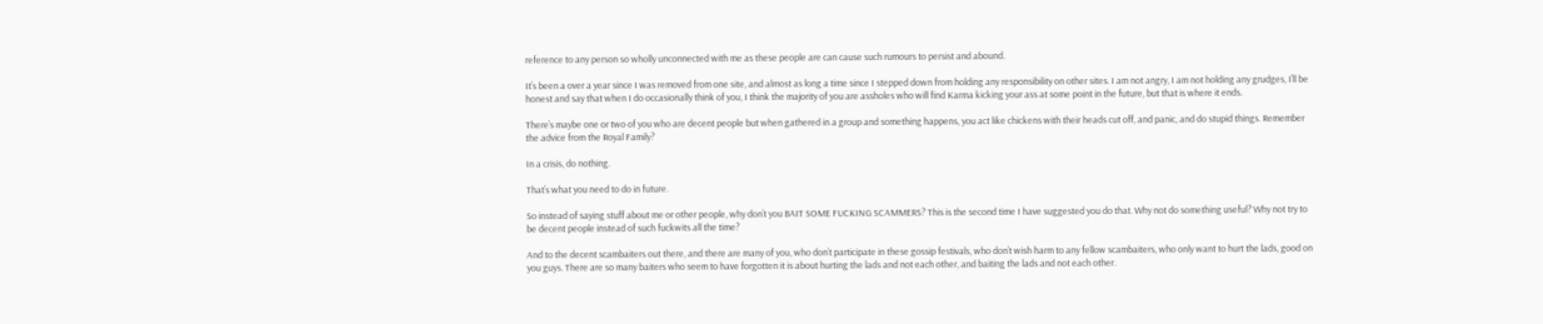reference to any person so wholly unconnected with me as these people are can cause such rumours to persist and abound.

It’s been a over a year since I was removed from one site, and almost as long a time since I stepped down from holding any responsibility on other sites. I am not angry, I am not holding any grudges, I’ll be honest and say that when I do occasionally think of you, I think the majority of you are assholes who will find Karma kicking your ass at some point in the future, but that is where it ends.

There’s maybe one or two of you who are decent people but when gathered in a group and something happens, you act like chickens with their heads cut off, and panic, and do stupid things. Remember the advice from the Royal Family?

In a crisis, do nothing.

That’s what you need to do in future.

So instead of saying stuff about me or other people, why don’t you BAIT SOME FUCKING SCAMMERS? This is the second time I have suggested you do that. Why not do something useful? Why not try to be decent people instead of such fuckwits all the time?

And to the decent scambaiters out there, and there are many of you, who don’t participate in these gossip festivals, who don’t wish harm to any fellow scambaiters, who only want to hurt the lads, good on you guys. There are so many baiters who seem to have forgotten it is about hurting the lads and not each other, and baiting the lads and not each other.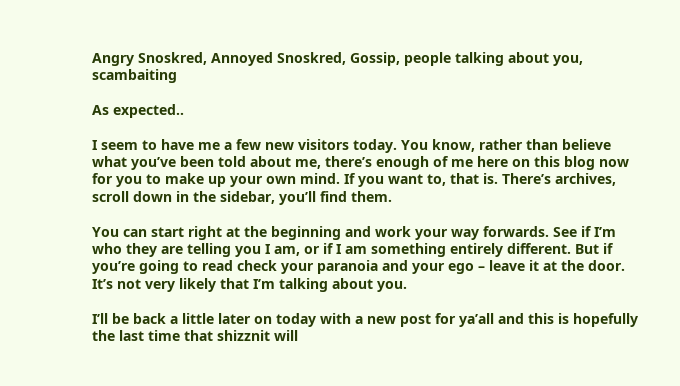Angry Snoskred, Annoyed Snoskred, Gossip, people talking about you, scambaiting

As expected..

I seem to have me a few new visitors today. You know, rather than believe what you’ve been told about me, there’s enough of me here on this blog now for you to make up your own mind. If you want to, that is. There’s archives, scroll down in the sidebar, you’ll find them.

You can start right at the beginning and work your way forwards. See if I’m who they are telling you I am, or if I am something entirely different. But if you’re going to read check your paranoia and your ego – leave it at the door. It’s not very likely that I’m talking about you.

I’ll be back a little later on today with a new post for ya’all and this is hopefully the last time that shizznit will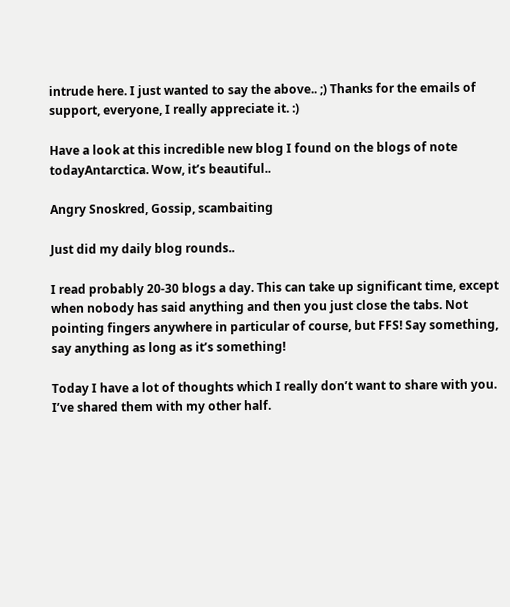intrude here. I just wanted to say the above.. ;) Thanks for the emails of support, everyone, I really appreciate it. :)

Have a look at this incredible new blog I found on the blogs of note todayAntarctica. Wow, it’s beautiful..

Angry Snoskred, Gossip, scambaiting

Just did my daily blog rounds..

I read probably 20-30 blogs a day. This can take up significant time, except when nobody has said anything and then you just close the tabs. Not pointing fingers anywhere in particular of course, but FFS! Say something, say anything as long as it’s something!

Today I have a lot of thoughts which I really don’t want to share with you. I’ve shared them with my other half.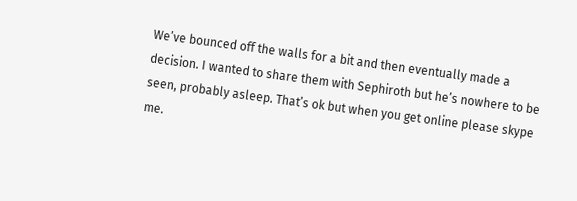We’ve bounced off the walls for a bit and then eventually made a decision. I wanted to share them with Sephiroth but he’s nowhere to be seen, probably asleep. That’s ok but when you get online please skype me.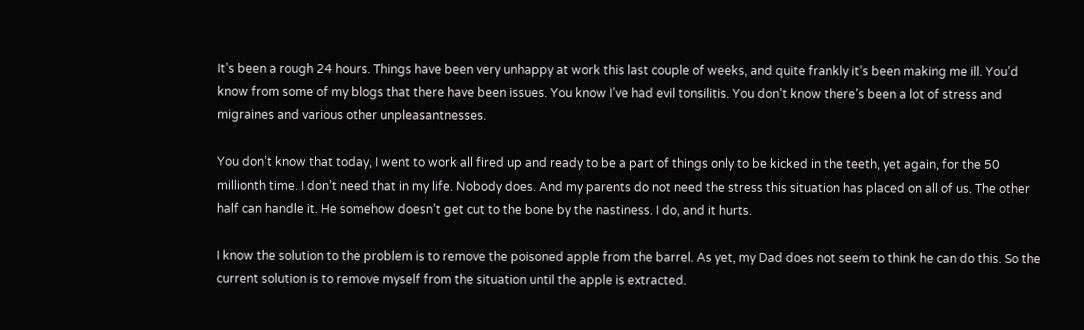It’s been a rough 24 hours. Things have been very unhappy at work this last couple of weeks, and quite frankly it’s been making me ill. You’d know from some of my blogs that there have been issues. You know I’ve had evil tonsilitis. You don’t know there’s been a lot of stress and migraines and various other unpleasantnesses.

You don’t know that today, I went to work all fired up and ready to be a part of things only to be kicked in the teeth, yet again, for the 50 millionth time. I don’t need that in my life. Nobody does. And my parents do not need the stress this situation has placed on all of us. The other half can handle it. He somehow doesn’t get cut to the bone by the nastiness. I do, and it hurts.

I know the solution to the problem is to remove the poisoned apple from the barrel. As yet, my Dad does not seem to think he can do this. So the current solution is to remove myself from the situation until the apple is extracted.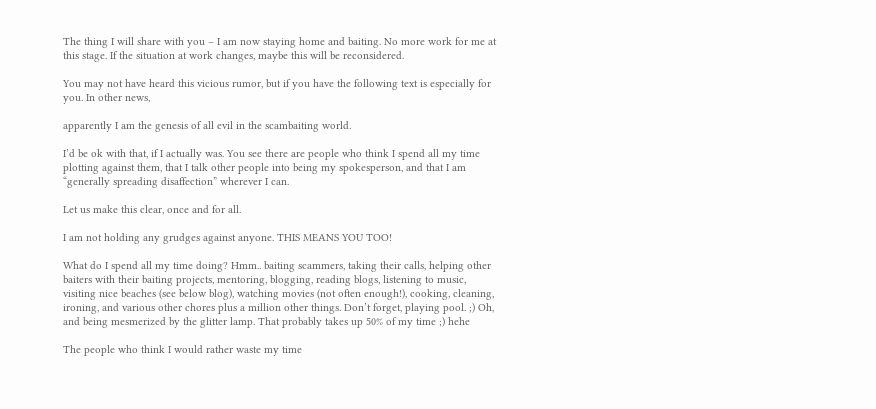The thing I will share with you – I am now staying home and baiting. No more work for me at this stage. If the situation at work changes, maybe this will be reconsidered.

You may not have heard this vicious rumor, but if you have the following text is especially for you. In other news,

apparently I am the genesis of all evil in the scambaiting world.

I’d be ok with that, if I actually was. You see there are people who think I spend all my time plotting against them, that I talk other people into being my spokesperson, and that I am “generally spreading disaffection” wherever I can.

Let us make this clear, once and for all.

I am not holding any grudges against anyone. THIS MEANS YOU TOO!

What do I spend all my time doing? Hmm.. baiting scammers, taking their calls, helping other baiters with their baiting projects, mentoring, blogging, reading blogs, listening to music, visiting nice beaches (see below blog), watching movies (not often enough!), cooking, cleaning, ironing, and various other chores plus a million other things. Don’t forget, playing pool. ;) Oh, and being mesmerized by the glitter lamp. That probably takes up 50% of my time ;) hehe

The people who think I would rather waste my time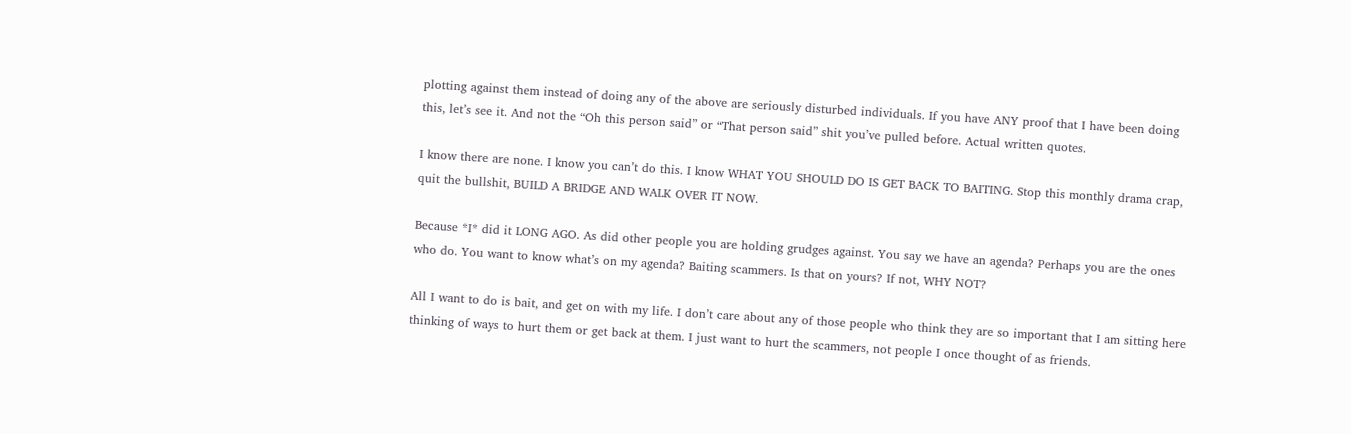plotting against them instead of doing any of the above are seriously disturbed individuals. If you have ANY proof that I have been doing this, let’s see it. And not the “Oh this person said” or “That person said” shit you’ve pulled before. Actual written quotes.

I know there are none. I know you can’t do this. I know WHAT YOU SHOULD DO IS GET BACK TO BAITING. Stop this monthly drama crap, quit the bullshit, BUILD A BRIDGE AND WALK OVER IT NOW.

Because *I* did it LONG AGO. As did other people you are holding grudges against. You say we have an agenda? Perhaps you are the ones who do. You want to know what’s on my agenda? Baiting scammers. Is that on yours? If not, WHY NOT?

All I want to do is bait, and get on with my life. I don’t care about any of those people who think they are so important that I am sitting here thinking of ways to hurt them or get back at them. I just want to hurt the scammers, not people I once thought of as friends.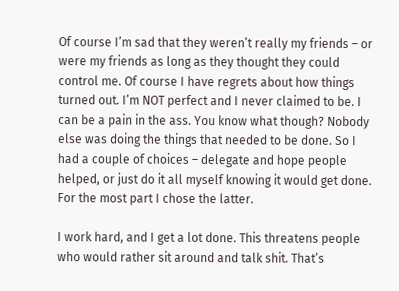Of course I’m sad that they weren’t really my friends – or were my friends as long as they thought they could control me. Of course I have regrets about how things turned out. I’m NOT perfect and I never claimed to be. I can be a pain in the ass. You know what though? Nobody else was doing the things that needed to be done. So I had a couple of choices – delegate and hope people helped, or just do it all myself knowing it would get done. For the most part I chose the latter.

I work hard, and I get a lot done. This threatens people who would rather sit around and talk shit. That’s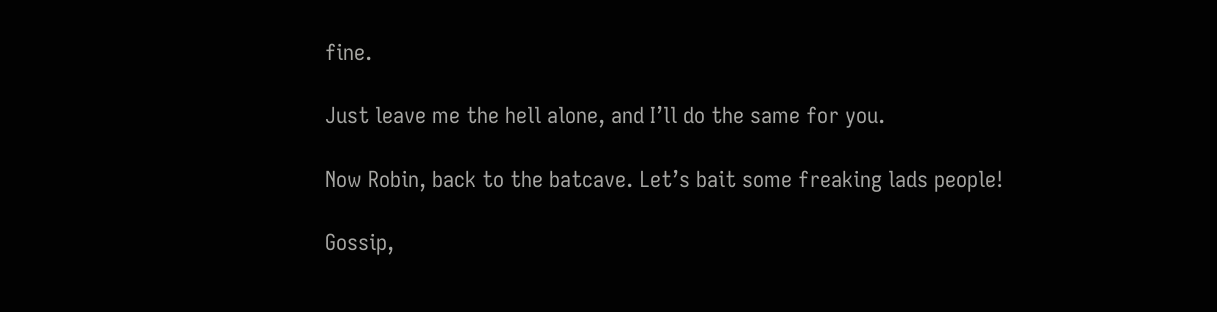fine.

Just leave me the hell alone, and I’ll do the same for you.

Now Robin, back to the batcave. Let’s bait some freaking lads people!

Gossip,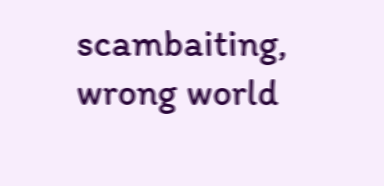scambaiting, wrong world